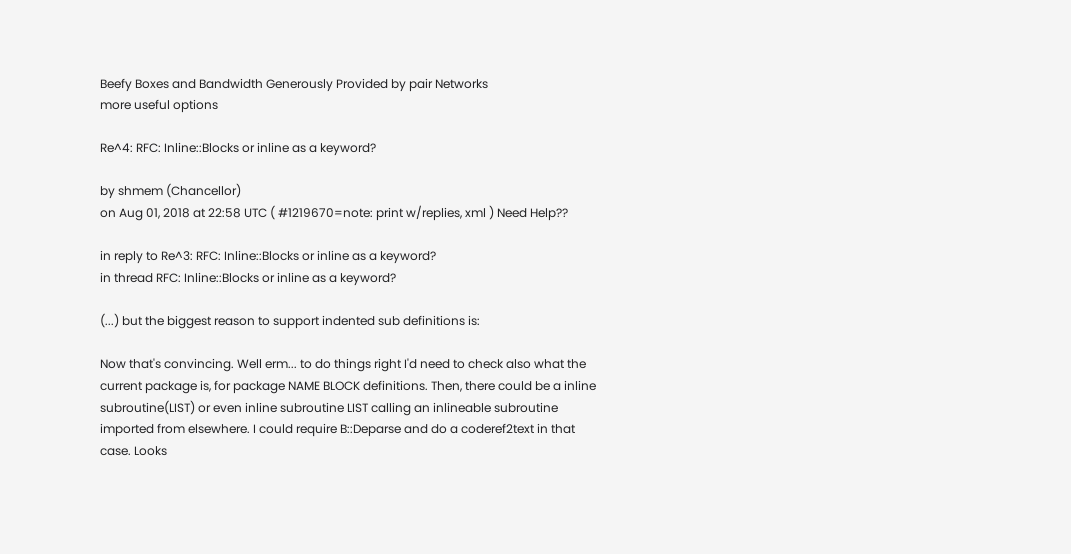Beefy Boxes and Bandwidth Generously Provided by pair Networks
more useful options

Re^4: RFC: Inline::Blocks or inline as a keyword?

by shmem (Chancellor)
on Aug 01, 2018 at 22:58 UTC ( #1219670=note: print w/replies, xml ) Need Help??

in reply to Re^3: RFC: Inline::Blocks or inline as a keyword?
in thread RFC: Inline::Blocks or inline as a keyword?

(...) but the biggest reason to support indented sub definitions is:

Now that's convincing. Well erm... to do things right I'd need to check also what the current package is, for package NAME BLOCK definitions. Then, there could be a inline subroutine(LIST) or even inline subroutine LIST calling an inlineable subroutine imported from elsewhere. I could require B::Deparse and do a coderef2text in that case. Looks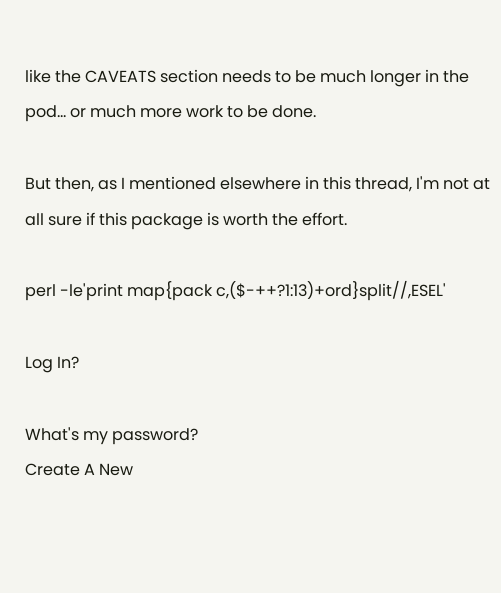like the CAVEATS section needs to be much longer in the pod... or much more work to be done.

But then, as I mentioned elsewhere in this thread, I'm not at all sure if this package is worth the effort.

perl -le'print map{pack c,($-++?1:13)+ord}split//,ESEL'

Log In?

What's my password?
Create A New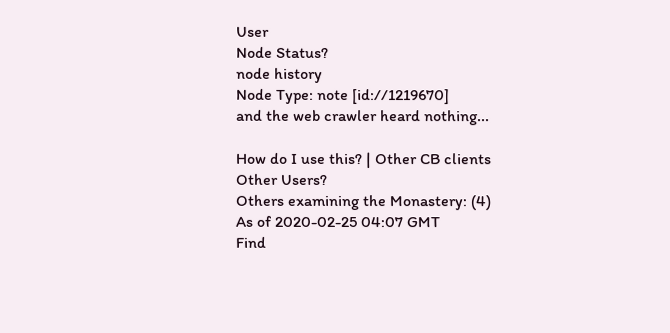User
Node Status?
node history
Node Type: note [id://1219670]
and the web crawler heard nothing...

How do I use this? | Other CB clients
Other Users?
Others examining the Monastery: (4)
As of 2020-02-25 04:07 GMT
Find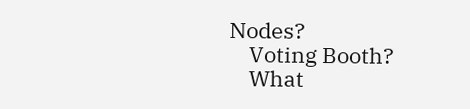Nodes?
    Voting Booth?
    What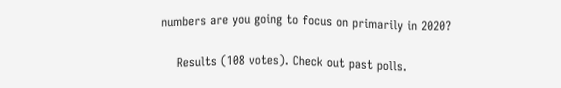numbers are you going to focus on primarily in 2020?

    Results (108 votes). Check out past polls.